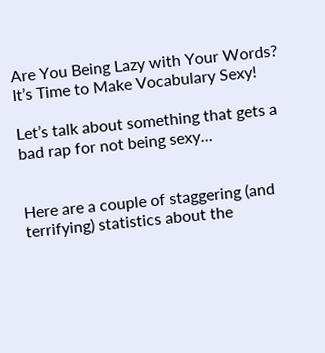Are You Being Lazy with Your Words? It’s Time to Make Vocabulary Sexy!

Let’s talk about something that gets a bad rap for not being sexy…


Here are a couple of staggering (and terrifying) statistics about the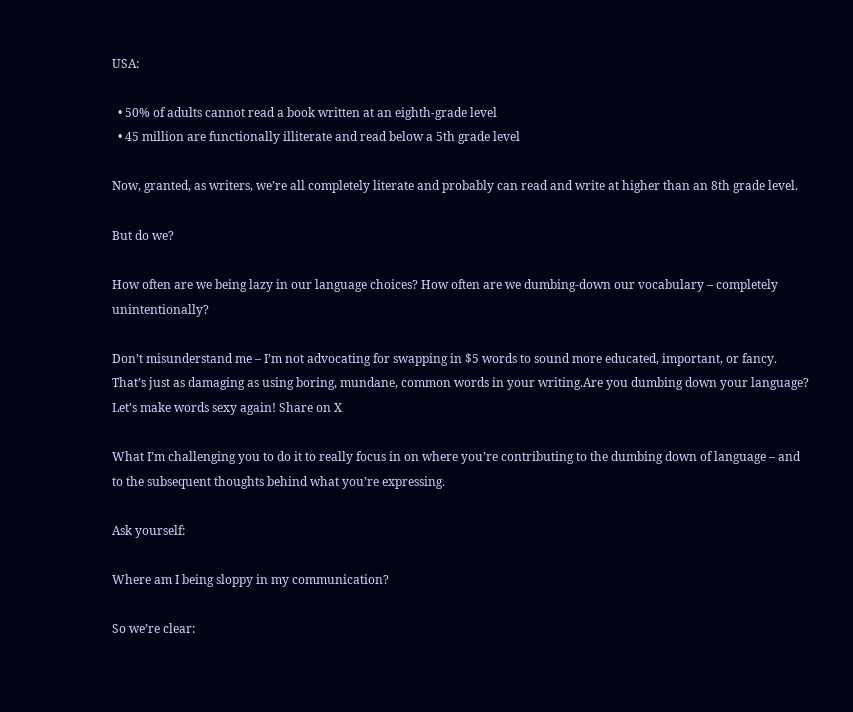USA:

  • 50% of adults cannot read a book written at an eighth-grade level
  • 45 million are functionally illiterate and read below a 5th grade level

Now, granted, as writers, we’re all completely literate and probably can read and write at higher than an 8th grade level.

But do we?

How often are we being lazy in our language choices? How often are we dumbing-down our vocabulary – completely unintentionally?

Don’t misunderstand me – I’m not advocating for swapping in $5 words to sound more educated, important, or fancy. That’s just as damaging as using boring, mundane, common words in your writing.Are you dumbing down your language? Let's make words sexy again! Share on X

What I’m challenging you to do it to really focus in on where you’re contributing to the dumbing down of language – and to the subsequent thoughts behind what you’re expressing.

Ask yourself:

Where am I being sloppy in my communication?

So we’re clear: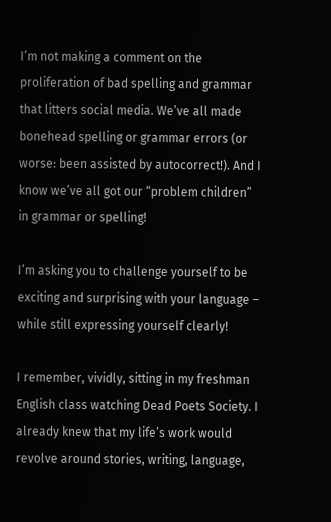I’m not making a comment on the proliferation of bad spelling and grammar that litters social media. We’ve all made bonehead spelling or grammar errors (or worse: been assisted by autocorrect!). And I know we’ve all got our “problem children” in grammar or spelling!

I’m asking you to challenge yourself to be exciting and surprising with your language – while still expressing yourself clearly!

I remember, vividly, sitting in my freshman English class watching Dead Poets Society. I already knew that my life’s work would revolve around stories, writing, language,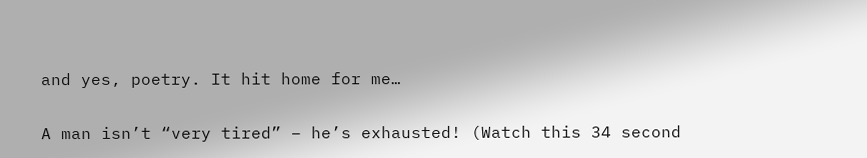and yes, poetry. It hit home for me…

A man isn’t “very tired” – he’s exhausted! (Watch this 34 second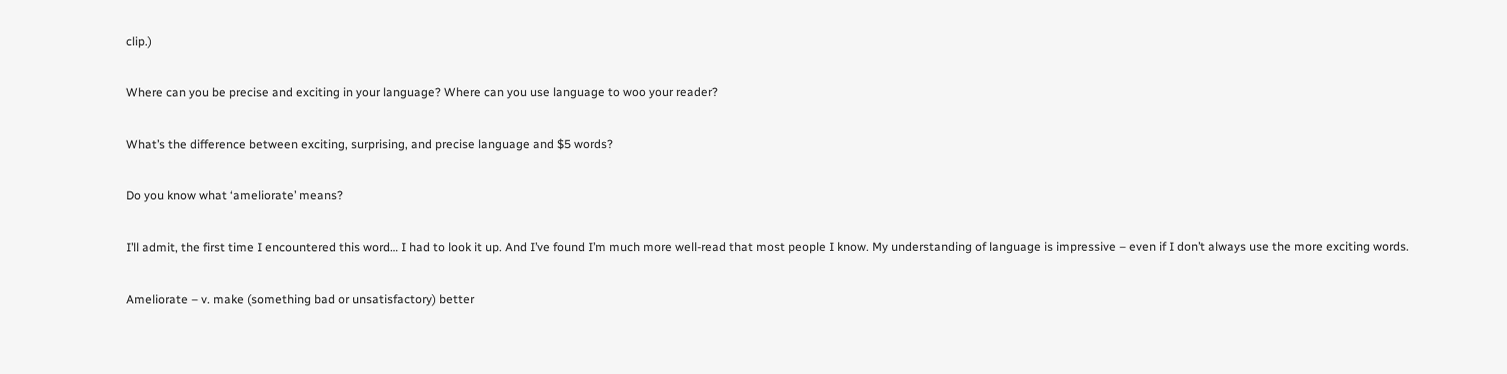clip.)

Where can you be precise and exciting in your language? Where can you use language to woo your reader?

What’s the difference between exciting, surprising, and precise language and $5 words?

Do you know what ‘ameliorate’ means?

I’ll admit, the first time I encountered this word… I had to look it up. And I’ve found I’m much more well-read that most people I know. My understanding of language is impressive – even if I don’t always use the more exciting words.

Ameliorate – v. make (something bad or unsatisfactory) better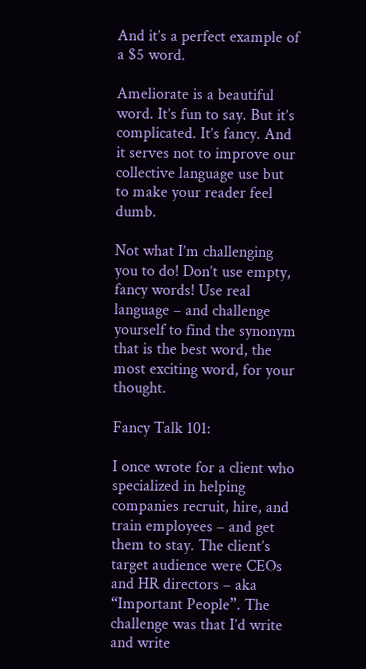And it’s a perfect example of a $5 word.

Ameliorate is a beautiful word. It’s fun to say. But it’s complicated. It’s fancy. And it serves not to improve our collective language use but to make your reader feel dumb.

Not what I’m challenging you to do! Don’t use empty, fancy words! Use real language – and challenge yourself to find the synonym that is the best word, the most exciting word, for your thought.

Fancy Talk 101:

I once wrote for a client who specialized in helping companies recruit, hire, and train employees – and get them to stay. The client’s target audience were CEOs and HR directors – aka “Important People”. The challenge was that I’d write and write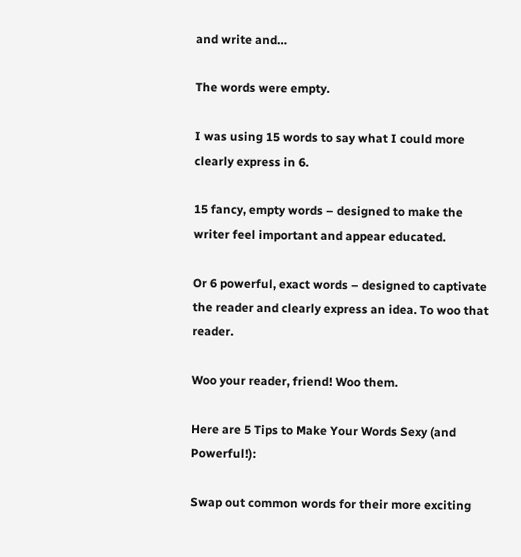and write and…

The words were empty.

I was using 15 words to say what I could more clearly express in 6.

15 fancy, empty words – designed to make the writer feel important and appear educated.

Or 6 powerful, exact words – designed to captivate the reader and clearly express an idea. To woo that reader.

Woo your reader, friend! Woo them.

Here are 5 Tips to Make Your Words Sexy (and Powerful!):

Swap out common words for their more exciting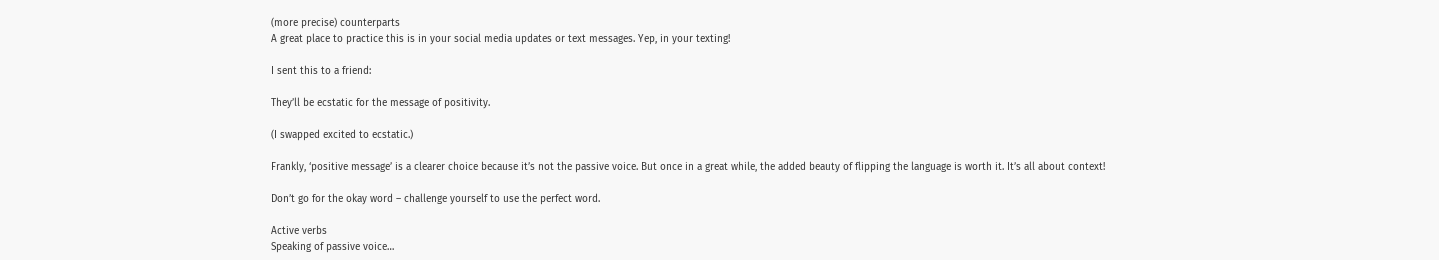(more precise) counterparts
A great place to practice this is in your social media updates or text messages. Yep, in your texting!

I sent this to a friend:

They’ll be ecstatic for the message of positivity.

(I swapped excited to ecstatic.)

Frankly, ‘positive message’ is a clearer choice because it’s not the passive voice. But once in a great while, the added beauty of flipping the language is worth it. It’s all about context!

Don’t go for the okay word – challenge yourself to use the perfect word.

Active verbs
Speaking of passive voice…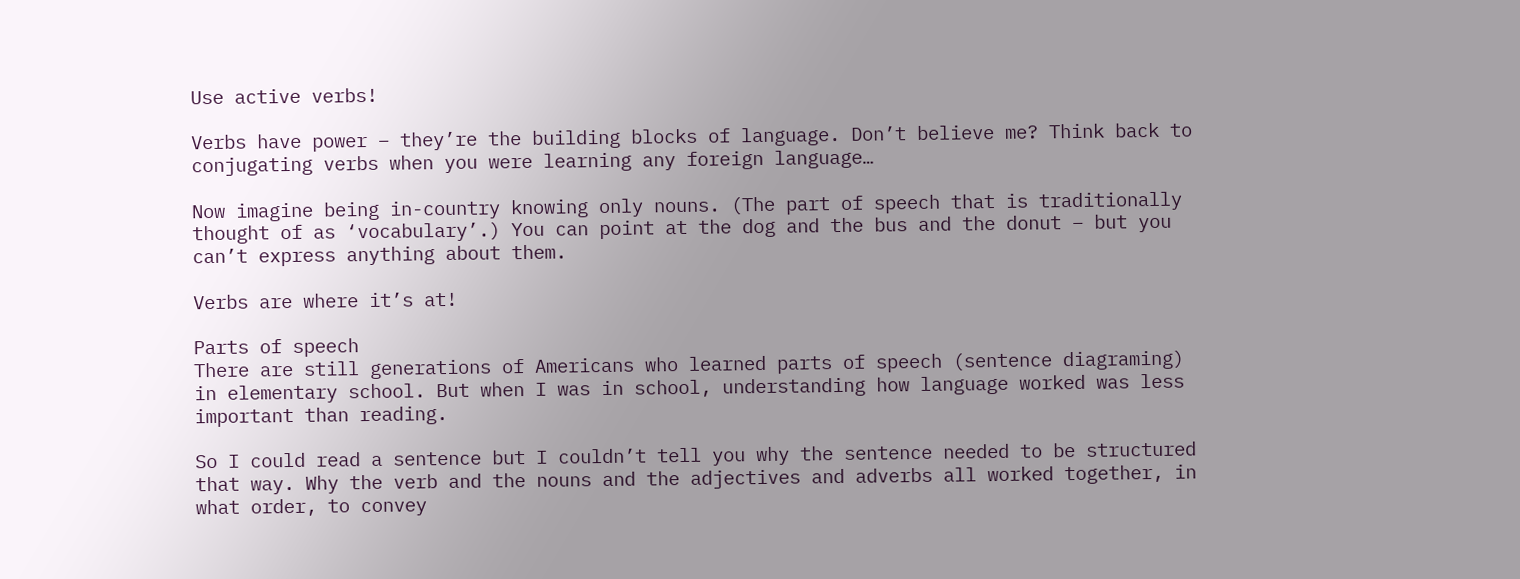Use active verbs!

Verbs have power – they’re the building blocks of language. Don’t believe me? Think back to conjugating verbs when you were learning any foreign language…

Now imagine being in-country knowing only nouns. (The part of speech that is traditionally thought of as ‘vocabulary’.) You can point at the dog and the bus and the donut – but you can’t express anything about them.

Verbs are where it’s at!

Parts of speech
There are still generations of Americans who learned parts of speech (sentence diagraming) in elementary school. But when I was in school, understanding how language worked was less important than reading.

So I could read a sentence but I couldn’t tell you why the sentence needed to be structured that way. Why the verb and the nouns and the adjectives and adverbs all worked together, in what order, to convey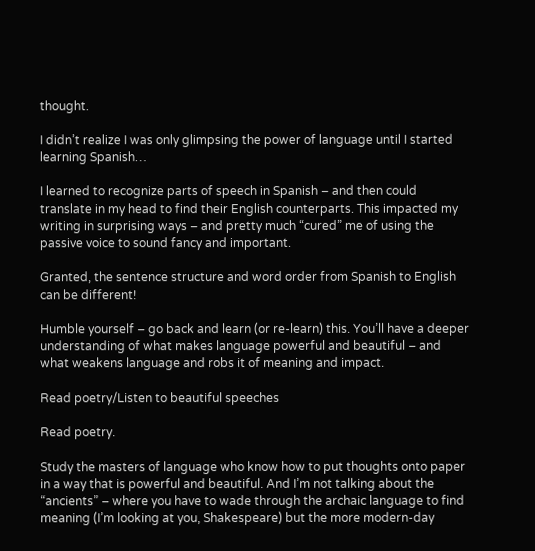thought.

I didn’t realize I was only glimpsing the power of language until I started learning Spanish…

I learned to recognize parts of speech in Spanish – and then could translate in my head to find their English counterparts. This impacted my writing in surprising ways – and pretty much “cured” me of using the passive voice to sound fancy and important.

Granted, the sentence structure and word order from Spanish to English can be different!

Humble yourself – go back and learn (or re-learn) this. You’ll have a deeper understanding of what makes language powerful and beautiful – and what weakens language and robs it of meaning and impact.

Read poetry/Listen to beautiful speeches

Read poetry.

Study the masters of language who know how to put thoughts onto paper in a way that is powerful and beautiful. And I’m not talking about the “ancients” – where you have to wade through the archaic language to find meaning (I’m looking at you, Shakespeare) but the more modern-day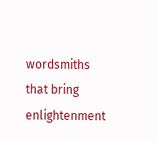wordsmiths that bring enlightenment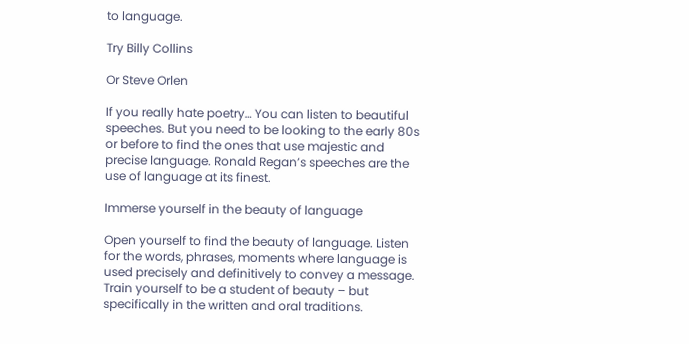to language.

Try Billy Collins

Or Steve Orlen

If you really hate poetry… You can listen to beautiful speeches. But you need to be looking to the early 80s or before to find the ones that use majestic and precise language. Ronald Regan’s speeches are the use of language at its finest.

Immerse yourself in the beauty of language

Open yourself to find the beauty of language. Listen for the words, phrases, moments where language is used precisely and definitively to convey a message. Train yourself to be a student of beauty – but specifically in the written and oral traditions.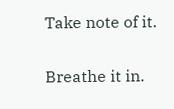Take note of it.

Breathe it in.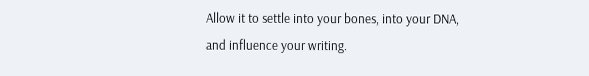Allow it to settle into your bones, into your DNA, and influence your writing.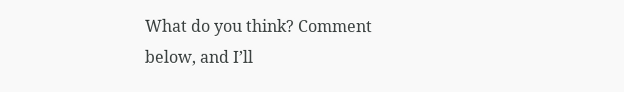What do you think? Comment below, and I’ll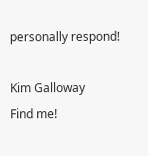personally respond!

Kim Galloway
Find me!